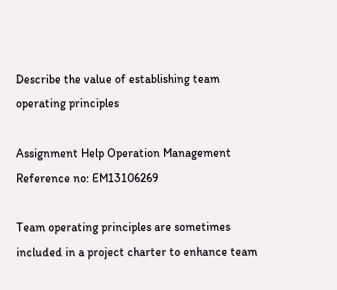Describe the value of establishing team operating principles

Assignment Help Operation Management
Reference no: EM13106269

Team operating principles are sometimes included in a project charter to enhance team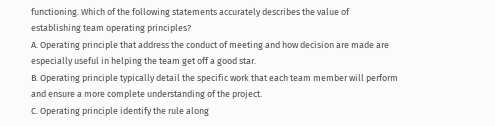functioning. Which of the following statements accurately describes the value of establishing team operating principles?
A. Operating principle that address the conduct of meeting and how decision are made are especially useful in helping the team get off a good star.
B. Operating principle typically detail the specific work that each team member will perform and ensure a more complete understanding of the project.
C. Operating principle identify the rule along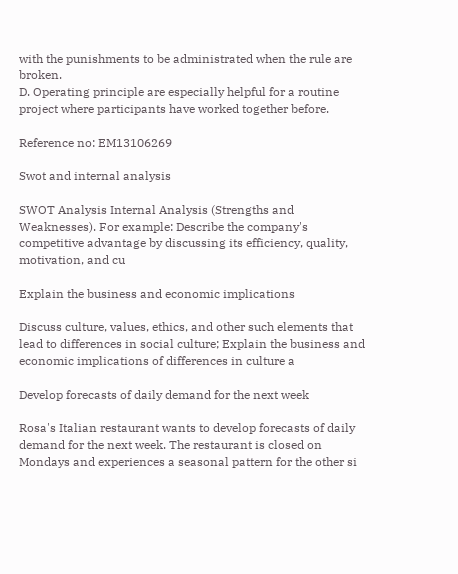with the punishments to be administrated when the rule are broken.
D. Operating principle are especially helpful for a routine project where participants have worked together before.

Reference no: EM13106269

Swot and internal analysis

SWOT Analysis Internal Analysis (Strengths and Weaknesses). For example: Describe the company's competitive advantage by discussing its efficiency, quality, motivation, and cu

Explain the business and economic implications

Discuss culture, values, ethics, and other such elements that lead to differences in social culture; Explain the business and economic implications of differences in culture a

Develop forecasts of daily demand for the next week

Rosa's Italian restaurant wants to develop forecasts of daily demand for the next week. The restaurant is closed on Mondays and experiences a seasonal pattern for the other si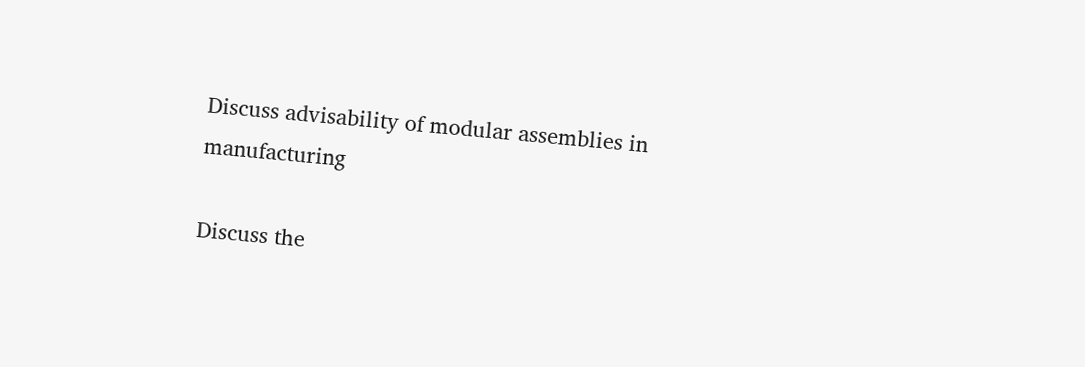Discuss advisability of modular assemblies in manufacturing

Discuss the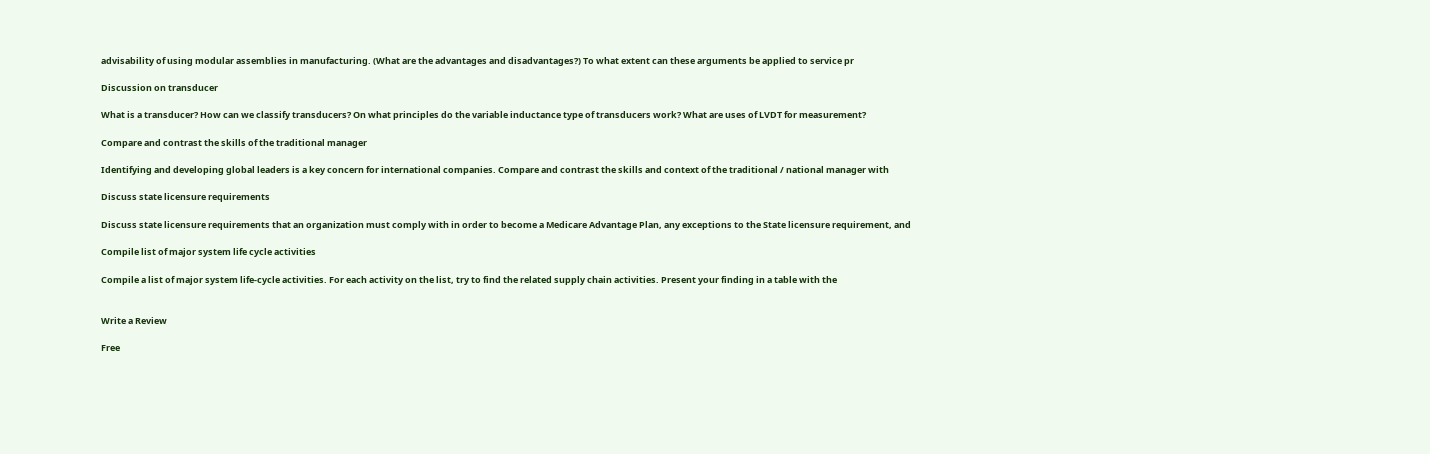advisability of using modular assemblies in manufacturing. (What are the advantages and disadvantages?) To what extent can these arguments be applied to service pr

Discussion on transducer

What is a transducer? How can we classify transducers? On what principles do the variable inductance type of transducers work? What are uses of LVDT for measurement?

Compare and contrast the skills of the traditional manager

Identifying and developing global leaders is a key concern for international companies. Compare and contrast the skills and context of the traditional / national manager with

Discuss state licensure requirements

Discuss state licensure requirements that an organization must comply with in order to become a Medicare Advantage Plan, any exceptions to the State licensure requirement, and

Compile list of major system life cycle activities

Compile a list of major system life-cycle activities. For each activity on the list, try to find the related supply chain activities. Present your finding in a table with the


Write a Review

Free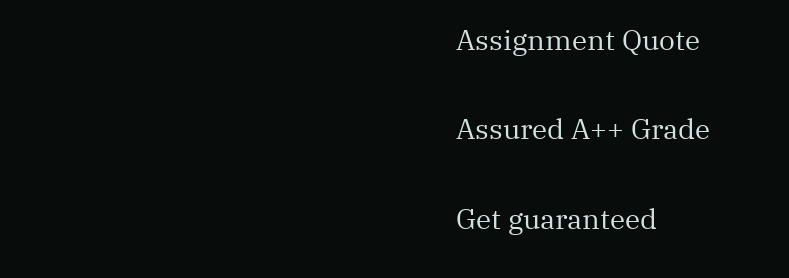Assignment Quote

Assured A++ Grade

Get guaranteed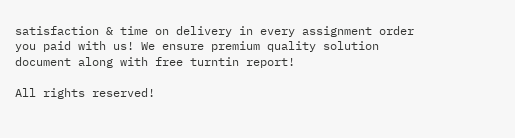satisfaction & time on delivery in every assignment order you paid with us! We ensure premium quality solution document along with free turntin report!

All rights reserved!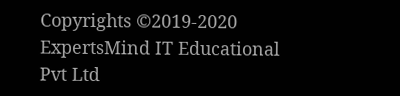Copyrights ©2019-2020 ExpertsMind IT Educational Pvt Ltd